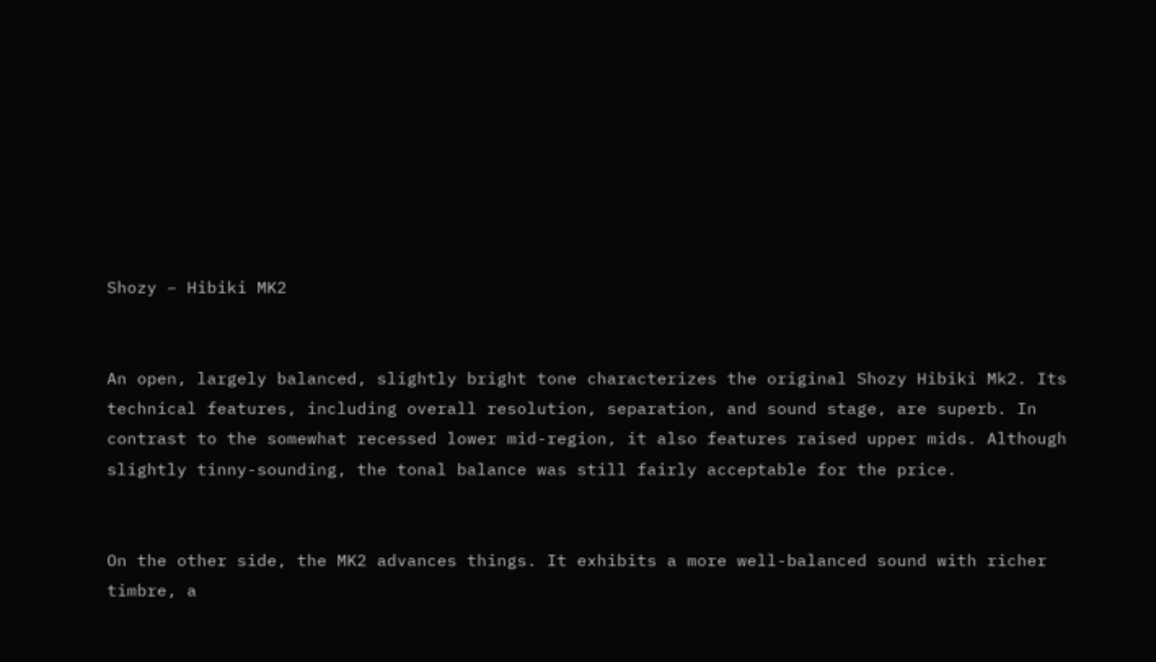Shozy – Hibiki MK2


An open, largely balanced, slightly bright tone characterizes the original Shozy Hibiki Mk2. Its technical features, including overall resolution, separation, and sound stage, are superb. In contrast to the somewhat recessed lower mid-region, it also features raised upper mids. Although slightly tinny-sounding, the tonal balance was still fairly acceptable for the price.


On the other side, the MK2 advances things. It exhibits a more well-balanced sound with richer timbre, a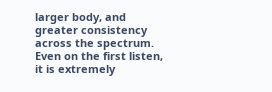larger body, and greater consistency across the spectrum. Even on the first listen, it is extremely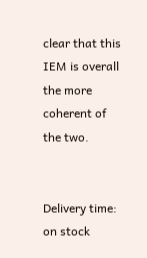clear that this IEM is overall the more coherent of the two.


Delivery time: on stock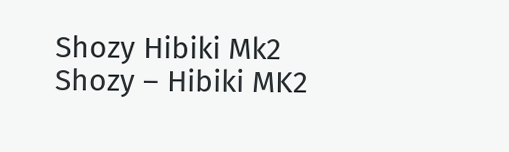Shozy Hibiki Mk2
Shozy – Hibiki MK2